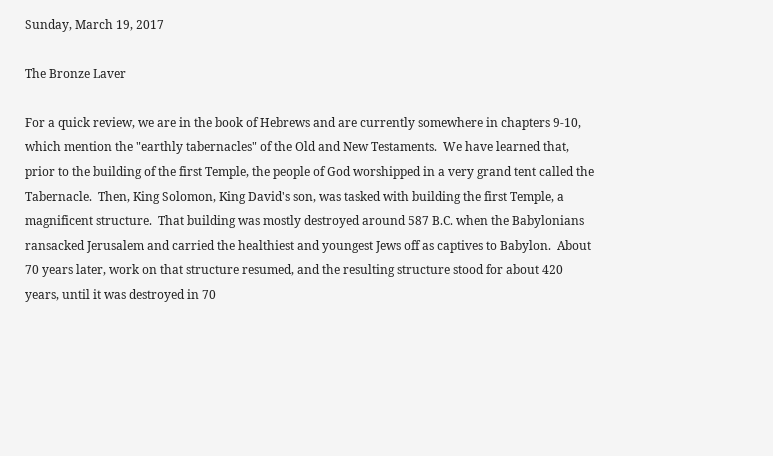Sunday, March 19, 2017

The Bronze Laver

For a quick review, we are in the book of Hebrews and are currently somewhere in chapters 9-10, which mention the "earthly tabernacles" of the Old and New Testaments.  We have learned that, prior to the building of the first Temple, the people of God worshipped in a very grand tent called the Tabernacle.  Then, King Solomon, King David's son, was tasked with building the first Temple, a magnificent structure.  That building was mostly destroyed around 587 B.C. when the Babylonians ransacked Jerusalem and carried the healthiest and youngest Jews off as captives to Babylon.  About 70 years later, work on that structure resumed, and the resulting structure stood for about 420 years, until it was destroyed in 70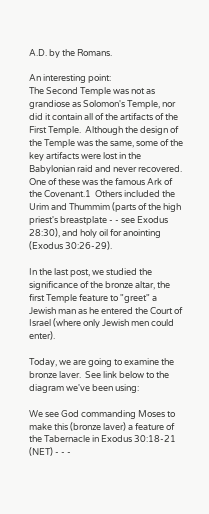A.D. by the Romans.

An interesting point:
The Second Temple was not as grandiose as Solomon's Temple, nor did it contain all of the artifacts of the First Temple.  Although the design of the Temple was the same, some of the key artifacts were lost in the Babylonian raid and never recovered.  One of these was the famous Ark of the Covenant.1  Others included the Urim and Thummim (parts of the high priest's breastplate - - see Exodus 28:30), and holy oil for anointing (Exodus 30:26-29).

In the last post, we studied the significance of the bronze altar, the first Temple feature to "greet" a Jewish man as he entered the Court of Israel (where only Jewish men could enter).

Today, we are going to examine the bronze laver.  See link below to the diagram we've been using:

We see God commanding Moses to make this (bronze laver) a feature of the Tabernacle in Exodus 30:18-21 (NET) - - -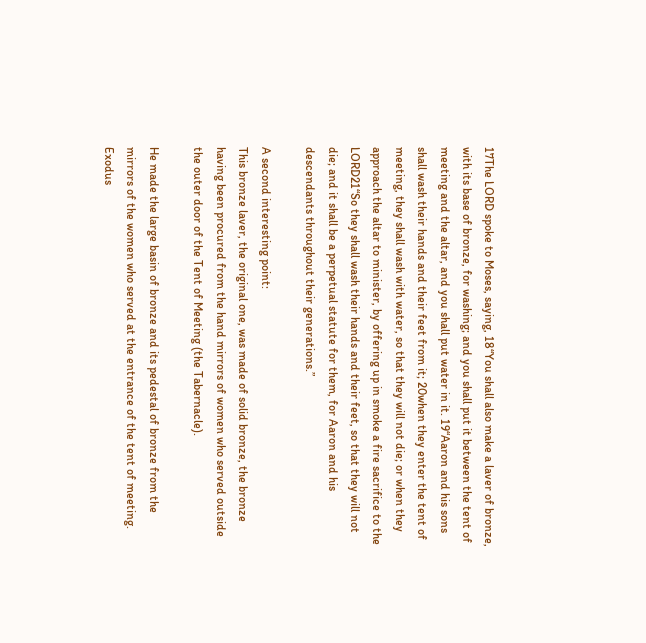17The LORD spoke to Moses, saying, 18“You shall also make a laver of bronze, with its base of bronze, for washing; and you shall put it between the tent of meeting and the altar, and you shall put water in it. 19“Aaron and his sons shall wash their hands and their feet from it; 20when they enter the tent of meeting, they shall wash with water, so that they will not die; or when they approach the altar to minister, by offering up in smoke a fire sacrifice to the LORD21“So they shall wash their hands and their feet, so that they will not die; and it shall be a perpetual statute for them, for Aaron and his descendants throughout their generations.”

A second interesting point:
This bronze laver, the original one, was made of solid bronze, the bronze having been procured from the hand mirrors of women who served outside the outer door of the Tent of Meeting (the Tabernacle).

He made the large basin of bronze and its pedestal of bronze from the mirrors of the women who served at the entrance of the tent of meeting.
Exodus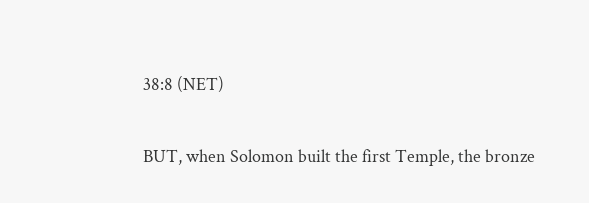38:8 (NET)

BUT, when Solomon built the first Temple, the bronze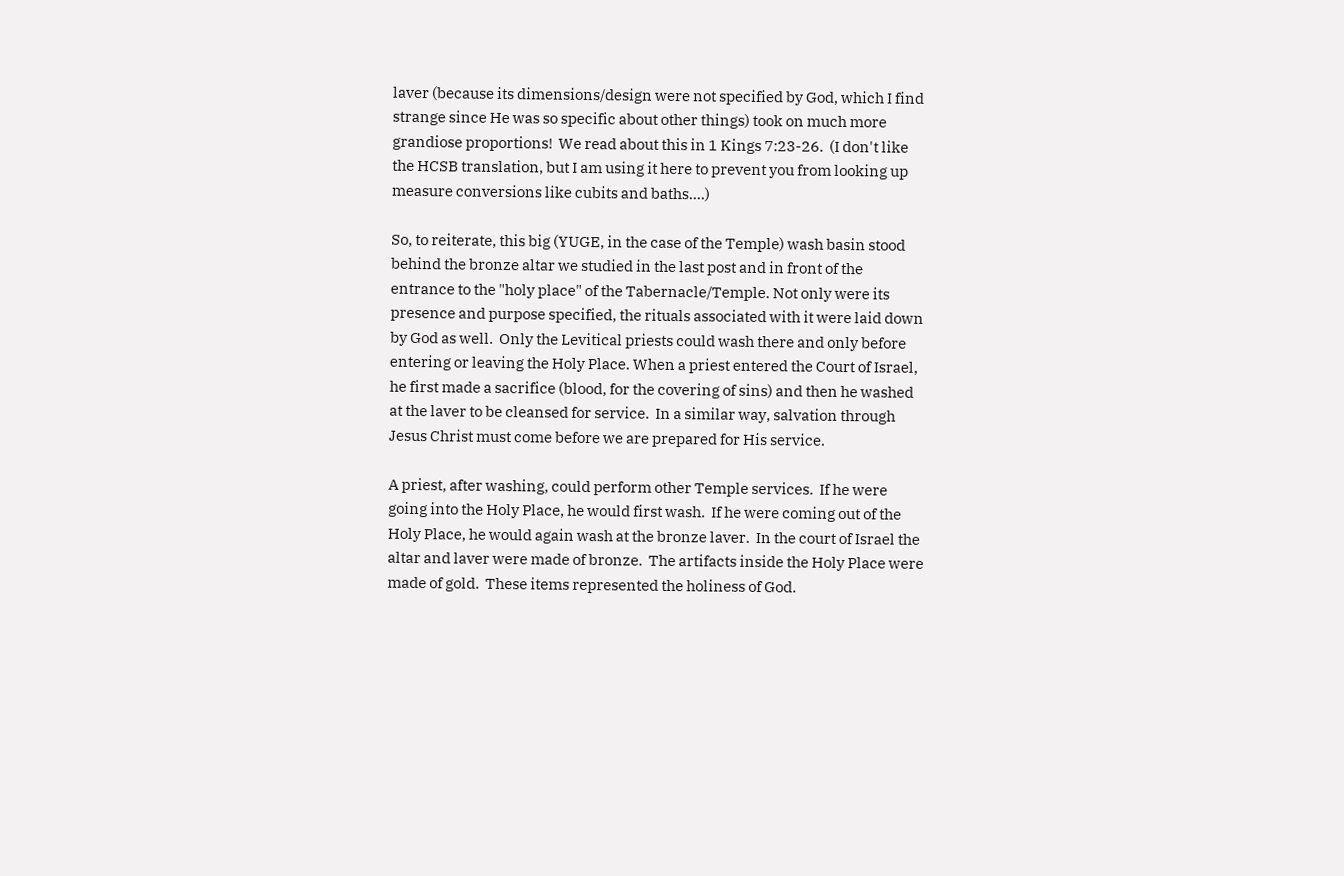laver (because its dimensions/design were not specified by God, which I find strange since He was so specific about other things) took on much more grandiose proportions!  We read about this in 1 Kings 7:23-26.  (I don't like the HCSB translation, but I am using it here to prevent you from looking up measure conversions like cubits and baths....)

So, to reiterate, this big (YUGE, in the case of the Temple) wash basin stood behind the bronze altar we studied in the last post and in front of the entrance to the "holy place" of the Tabernacle/Temple. Not only were its presence and purpose specified, the rituals associated with it were laid down by God as well.  Only the Levitical priests could wash there and only before entering or leaving the Holy Place. When a priest entered the Court of Israel, he first made a sacrifice (blood, for the covering of sins) and then he washed at the laver to be cleansed for service.  In a similar way, salvation through Jesus Christ must come before we are prepared for His service.

A priest, after washing, could perform other Temple services.  If he were going into the Holy Place, he would first wash.  If he were coming out of the Holy Place, he would again wash at the bronze laver.  In the court of Israel the altar and laver were made of bronze.  The artifacts inside the Holy Place were made of gold.  These items represented the holiness of God.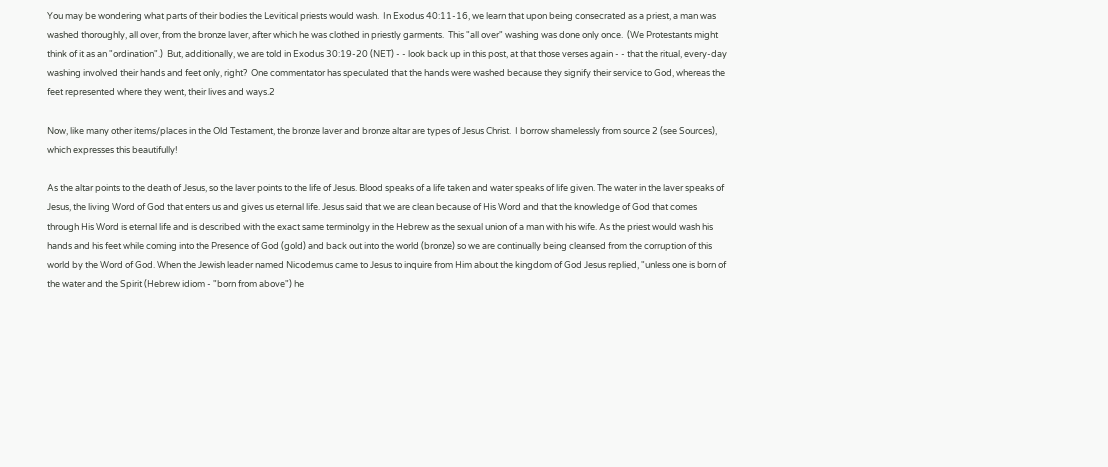You may be wondering what parts of their bodies the Levitical priests would wash.  In Exodus 40:11-16, we learn that upon being consecrated as a priest, a man was washed thoroughly, all over, from the bronze laver, after which he was clothed in priestly garments.  This "all over" washing was done only once.  (We Protestants might think of it as an "ordination".)  But, additionally, we are told in Exodus 30:19-20 (NET) - - look back up in this post, at that those verses again - - that the ritual, every-day washing involved their hands and feet only, right?  One commentator has speculated that the hands were washed because they signify their service to God, whereas the feet represented where they went, their lives and ways.2

Now, like many other items/places in the Old Testament, the bronze laver and bronze altar are types of Jesus Christ.  I borrow shamelessly from source 2 (see Sources), which expresses this beautifully!

As the altar points to the death of Jesus, so the laver points to the life of Jesus. Blood speaks of a life taken and water speaks of life given. The water in the laver speaks of Jesus, the living Word of God that enters us and gives us eternal life. Jesus said that we are clean because of His Word and that the knowledge of God that comes through His Word is eternal life and is described with the exact same terminolgy in the Hebrew as the sexual union of a man with his wife. As the priest would wash his hands and his feet while coming into the Presence of God (gold) and back out into the world (bronze) so we are continually being cleansed from the corruption of this world by the Word of God. When the Jewish leader named Nicodemus came to Jesus to inquire from Him about the kingdom of God Jesus replied, "unless one is born of the water and the Spirit (Hebrew idiom - "born from above") he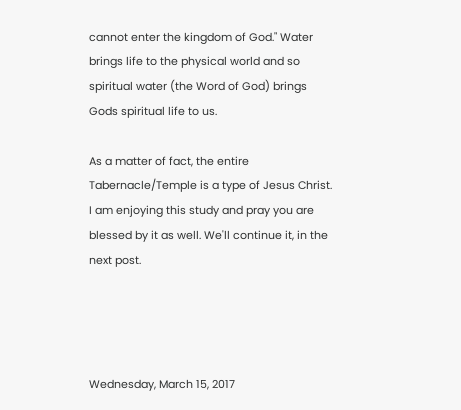cannot enter the kingdom of God." Water brings life to the physical world and so spiritual water (the Word of God) brings Gods spiritual life to us.

As a matter of fact, the entire Tabernacle/Temple is a type of Jesus Christ.  I am enjoying this study and pray you are blessed by it as well. We'll continue it, in the next post.




Wednesday, March 15, 2017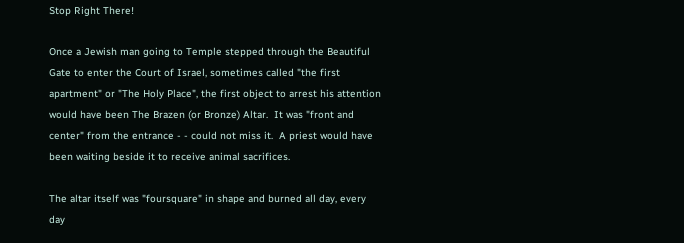Stop Right There!

Once a Jewish man going to Temple stepped through the Beautiful Gate to enter the Court of Israel, sometimes called "the first apartment" or "The Holy Place", the first object to arrest his attention would have been The Brazen (or Bronze) Altar.  It was "front and center" from the entrance - - could not miss it.  A priest would have been waiting beside it to receive animal sacrifices.

The altar itself was "foursquare" in shape and burned all day, every day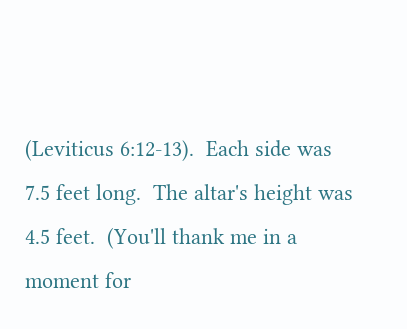(Leviticus 6:12-13).  Each side was 7.5 feet long.  The altar's height was 4.5 feet.  (You'll thank me in a moment for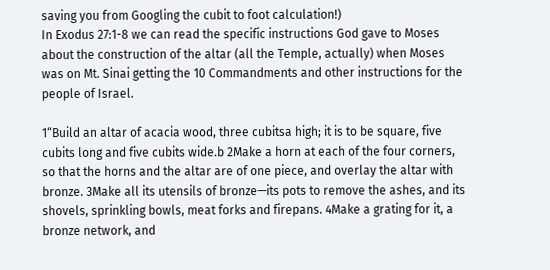saving you from Googling the cubit to foot calculation!)
In Exodus 27:1-8 we can read the specific instructions God gave to Moses about the construction of the altar (all the Temple, actually) when Moses was on Mt. Sinai getting the 10 Commandments and other instructions for the people of Israel.

1“Build an altar of acacia wood, three cubitsa high; it is to be square, five cubits long and five cubits wide.b 2Make a horn at each of the four corners, so that the horns and the altar are of one piece, and overlay the altar with bronze. 3Make all its utensils of bronze—its pots to remove the ashes, and its shovels, sprinkling bowls, meat forks and firepans. 4Make a grating for it, a bronze network, and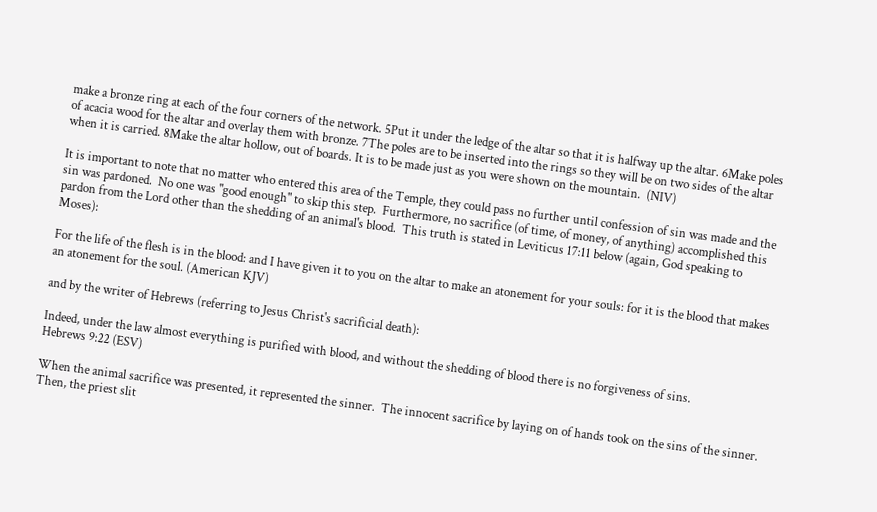make a bronze ring at each of the four corners of the network. 5Put it under the ledge of the altar so that it is halfway up the altar. 6Make poles of acacia wood for the altar and overlay them with bronze. 7The poles are to be inserted into the rings so they will be on two sides of the altar when it is carried. 8Make the altar hollow, out of boards. It is to be made just as you were shown on the mountain.  (NIV)

It is important to note that no matter who entered this area of the Temple, they could pass no further until confession of sin was made and the sin was pardoned.  No one was "good enough" to skip this step.  Furthermore, no sacrifice (of time, of money, of anything) accomplished this pardon from the Lord other than the shedding of an animal's blood.  This truth is stated in Leviticus 17:11 below (again, God speaking to Moses):

For the life of the flesh is in the blood: and I have given it to you on the altar to make an atonement for your souls: for it is the blood that makes an atonement for the soul. (American KJV)

and by the writer of Hebrews (referring to Jesus Christ's sacrificial death):

Indeed, under the law almost everything is purified with blood, and without the shedding of blood there is no forgiveness of sins.
Hebrews 9:22 (ESV)

When the animal sacrifice was presented, it represented the sinner.  The innocent sacrifice by laying on of hands took on the sins of the sinner.  Then, the priest slit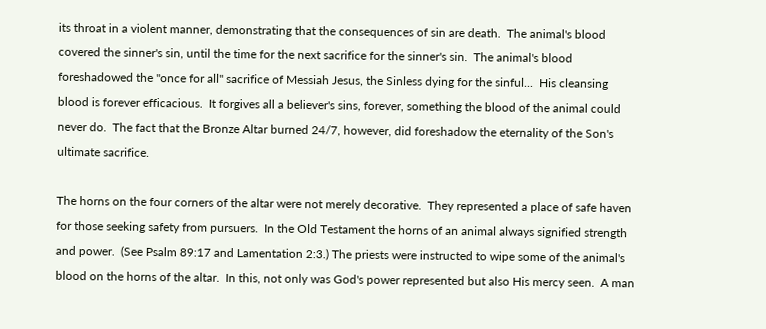its throat in a violent manner, demonstrating that the consequences of sin are death.  The animal's blood covered the sinner's sin, until the time for the next sacrifice for the sinner's sin.  The animal's blood foreshadowed the "once for all" sacrifice of Messiah Jesus, the Sinless dying for the sinful...  His cleansing blood is forever efficacious.  It forgives all a believer's sins, forever, something the blood of the animal could never do.  The fact that the Bronze Altar burned 24/7, however, did foreshadow the eternality of the Son's ultimate sacrifice.

The horns on the four corners of the altar were not merely decorative.  They represented a place of safe haven for those seeking safety from pursuers.  In the Old Testament the horns of an animal always signified strength and power.  (See Psalm 89:17 and Lamentation 2:3.) The priests were instructed to wipe some of the animal's blood on the horns of the altar.  In this, not only was God's power represented but also His mercy seen.  A man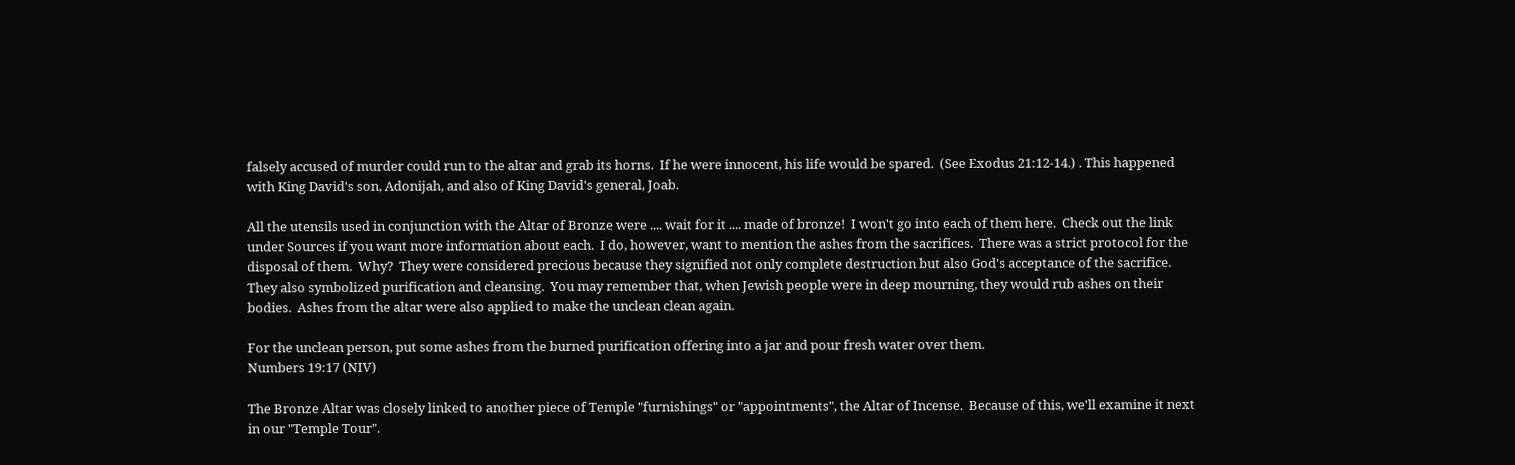falsely accused of murder could run to the altar and grab its horns.  If he were innocent, his life would be spared.  (See Exodus 21:12-14.) . This happened with King David's son, Adonijah, and also of King David's general, Joab.

All the utensils used in conjunction with the Altar of Bronze were .... wait for it .... made of bronze!  I won't go into each of them here.  Check out the link under Sources if you want more information about each.  I do, however, want to mention the ashes from the sacrifices.  There was a strict protocol for the disposal of them.  Why?  They were considered precious because they signified not only complete destruction but also God's acceptance of the sacrifice.  They also symbolized purification and cleansing.  You may remember that, when Jewish people were in deep mourning, they would rub ashes on their bodies.  Ashes from the altar were also applied to make the unclean clean again.

For the unclean person, put some ashes from the burned purification offering into a jar and pour fresh water over them.
Numbers 19:17 (NIV)

The Bronze Altar was closely linked to another piece of Temple "furnishings" or "appointments", the Altar of Incense.  Because of this, we'll examine it next in our "Temple Tour".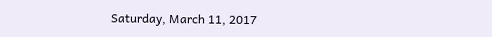Saturday, March 11, 2017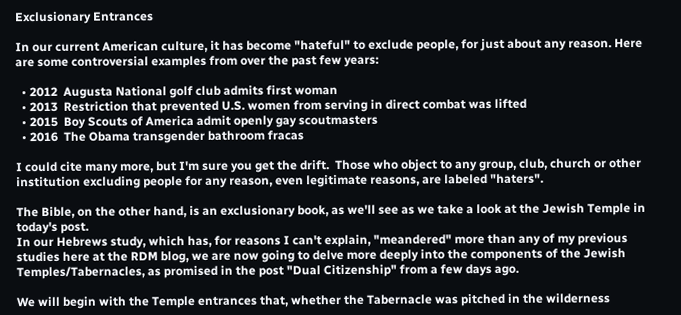Exclusionary Entrances

In our current American culture, it has become "hateful" to exclude people, for just about any reason. Here are some controversial examples from over the past few years:

  • 2012  Augusta National golf club admits first woman
  • 2013  Restriction that prevented U.S. women from serving in direct combat was lifted
  • 2015  Boy Scouts of America admit openly gay scoutmasters
  • 2016  The Obama transgender bathroom fracas

I could cite many more, but I'm sure you get the drift.  Those who object to any group, club, church or other institution excluding people for any reason, even legitimate reasons, are labeled "haters".

The Bible, on the other hand, is an exclusionary book, as we'll see as we take a look at the Jewish Temple in today's post.
In our Hebrews study, which has, for reasons I can't explain, "meandered" more than any of my previous studies here at the RDM blog, we are now going to delve more deeply into the components of the Jewish Temples/Tabernacles, as promised in the post "Dual Citizenship" from a few days ago.

We will begin with the Temple entrances that, whether the Tabernacle was pitched in the wilderness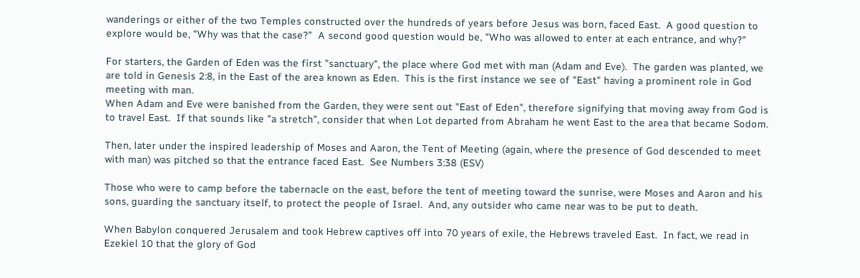wanderings or either of the two Temples constructed over the hundreds of years before Jesus was born, faced East.  A good question to explore would be, "Why was that the case?"  A second good question would be, "Who was allowed to enter at each entrance, and why?"

For starters, the Garden of Eden was the first "sanctuary", the place where God met with man (Adam and Eve).  The garden was planted, we are told in Genesis 2:8, in the East of the area known as Eden.  This is the first instance we see of "East" having a prominent role in God meeting with man.
When Adam and Eve were banished from the Garden, they were sent out "East of Eden", therefore signifying that moving away from God is to travel East.  If that sounds like "a stretch", consider that when Lot departed from Abraham he went East to the area that became Sodom.

Then, later under the inspired leadership of Moses and Aaron, the Tent of Meeting (again, where the presence of God descended to meet with man) was pitched so that the entrance faced East.  See Numbers 3:38 (ESV)

Those who were to camp before the tabernacle on the east, before the tent of meeting toward the sunrise, were Moses and Aaron and his sons, guarding the sanctuary itself, to protect the people of Israel.  And, any outsider who came near was to be put to death.

When Babylon conquered Jerusalem and took Hebrew captives off into 70 years of exile, the Hebrews traveled East.  In fact, we read in Ezekiel 10 that the glory of God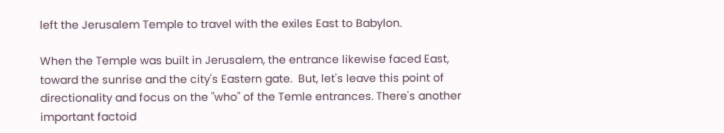left the Jerusalem Temple to travel with the exiles East to Babylon.

When the Temple was built in Jerusalem, the entrance likewise faced East, toward the sunrise and the city's Eastern gate.  But, let's leave this point of directionality and focus on the "who" of the Temle entrances. There's another important factoid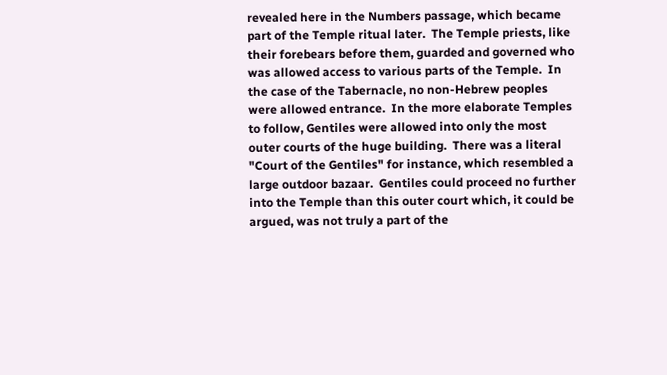revealed here in the Numbers passage, which became part of the Temple ritual later.  The Temple priests, like their forebears before them, guarded and governed who was allowed access to various parts of the Temple.  In the case of the Tabernacle, no non-Hebrew peoples were allowed entrance.  In the more elaborate Temples to follow, Gentiles were allowed into only the most outer courts of the huge building.  There was a literal "Court of the Gentiles" for instance, which resembled a large outdoor bazaar.  Gentiles could proceed no further into the Temple than this outer court which, it could be argued, was not truly a part of the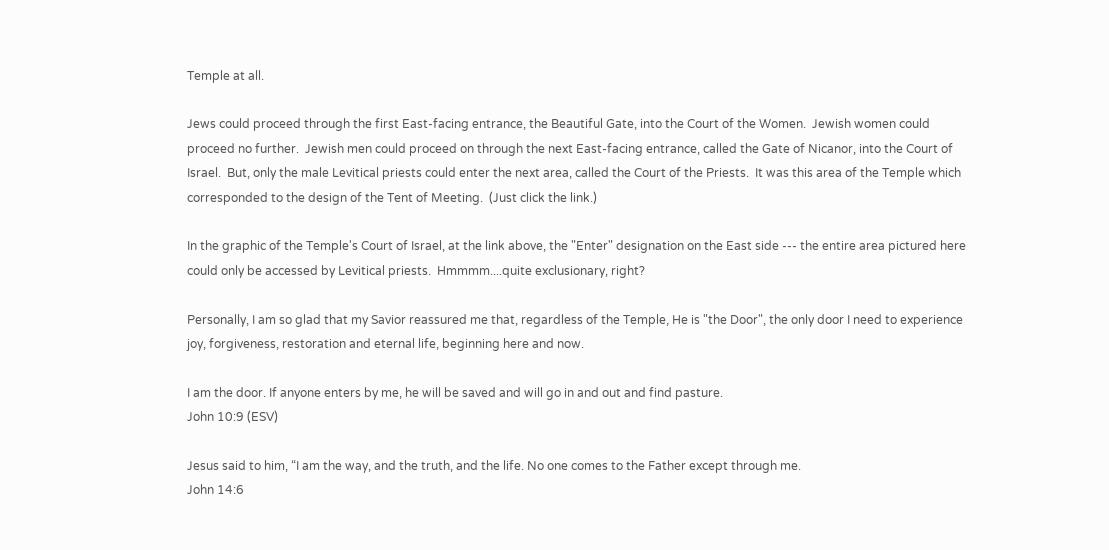Temple at all.

Jews could proceed through the first East-facing entrance, the Beautiful Gate, into the Court of the Women.  Jewish women could proceed no further.  Jewish men could proceed on through the next East-facing entrance, called the Gate of Nicanor, into the Court of Israel.  But, only the male Levitical priests could enter the next area, called the Court of the Priests.  It was this area of the Temple which corresponded to the design of the Tent of Meeting.  (Just click the link.)

In the graphic of the Temple's Court of Israel, at the link above, the "Enter" designation on the East side --- the entire area pictured here could only be accessed by Levitical priests.  Hmmmm....quite exclusionary, right?

Personally, I am so glad that my Savior reassured me that, regardless of the Temple, He is "the Door", the only door I need to experience joy, forgiveness, restoration and eternal life, beginning here and now.

I am the door. If anyone enters by me, he will be saved and will go in and out and find pasture.
John 10:9 (ESV)

Jesus said to him, “I am the way, and the truth, and the life. No one comes to the Father except through me.
John 14:6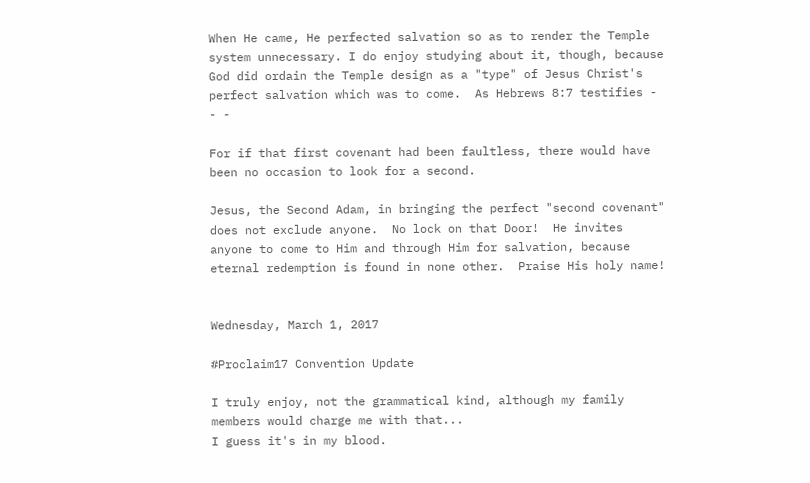When He came, He perfected salvation so as to render the Temple system unnecessary. I do enjoy studying about it, though, because God did ordain the Temple design as a "type" of Jesus Christ's perfect salvation which was to come.  As Hebrews 8:7 testifies - - -

For if that first covenant had been faultless, there would have been no occasion to look for a second.

Jesus, the Second Adam, in bringing the perfect "second covenant" does not exclude anyone.  No lock on that Door!  He invites anyone to come to Him and through Him for salvation, because eternal redemption is found in none other.  Praise His holy name!


Wednesday, March 1, 2017

#Proclaim17 Convention Update

I truly enjoy, not the grammatical kind, although my family members would charge me with that...
I guess it's in my blood.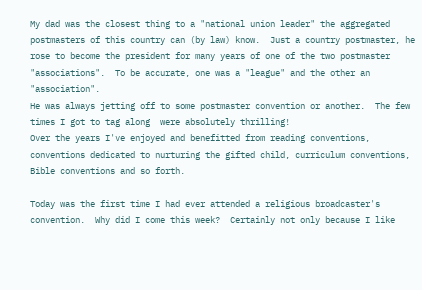My dad was the closest thing to a "national union leader" the aggregated postmasters of this country can (by law) know.  Just a country postmaster, he rose to become the president for many years of one of the two postmaster "associations".  To be accurate, one was a "league" and the other an "association".
He was always jetting off to some postmaster convention or another.  The few times I got to tag along  were absolutely thrilling!
Over the years I've enjoyed and benefitted from reading conventions, conventions dedicated to nurturing the gifted child, curriculum conventions, Bible conventions and so forth.

Today was the first time I had ever attended a religious broadcaster's convention.  Why did I come this week?  Certainly not only because I like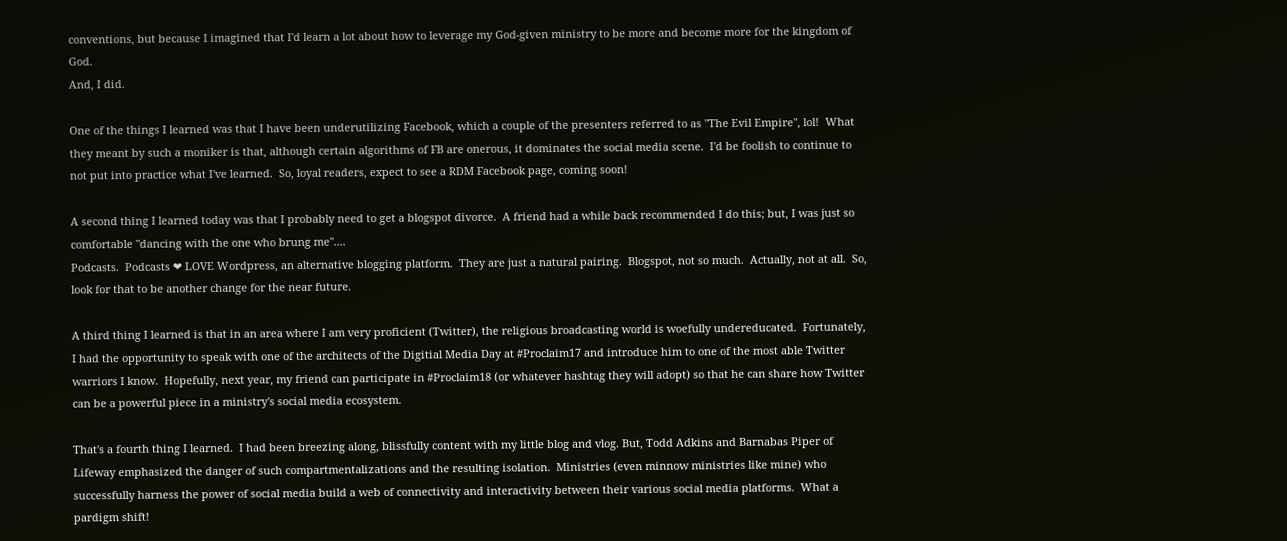conventions, but because I imagined that I'd learn a lot about how to leverage my God-given ministry to be more and become more for the kingdom of God.
And, I did.

One of the things I learned was that I have been underutilizing Facebook, which a couple of the presenters referred to as "The Evil Empire", lol!  What they meant by such a moniker is that, although certain algorithms of FB are onerous, it dominates the social media scene.  I'd be foolish to continue to not put into practice what I've learned.  So, loyal readers, expect to see a RDM Facebook page, coming soon!

A second thing I learned today was that I probably need to get a blogspot divorce.  A friend had a while back recommended I do this; but, I was just so comfortable "dancing with the one who brung me"....
Podcasts.  Podcasts ❤ LOVE Wordpress, an alternative blogging platform.  They are just a natural pairing.  Blogspot, not so much.  Actually, not at all.  So, look for that to be another change for the near future.

A third thing I learned is that in an area where I am very proficient (Twitter), the religious broadcasting world is woefully undereducated.  Fortunately, I had the opportunity to speak with one of the architects of the Digitial Media Day at #Proclaim17 and introduce him to one of the most able Twitter warriors I know.  Hopefully, next year, my friend can participate in #Proclaim18 (or whatever hashtag they will adopt) so that he can share how Twitter can be a powerful piece in a ministry's social media ecosystem.

That's a fourth thing I learned.  I had been breezing along, blissfully content with my little blog and vlog. But, Todd Adkins and Barnabas Piper of Lifeway emphasized the danger of such compartmentalizations and the resulting isolation.  Ministries (even minnow ministries like mine) who successfully harness the power of social media build a web of connectivity and interactivity between their various social media platforms.  What a pardigm shift!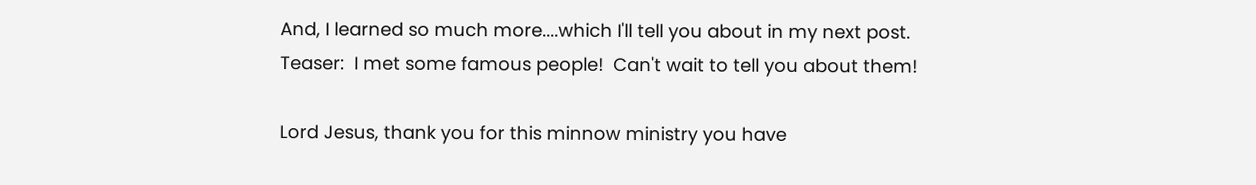And, I learned so much more....which I'll tell you about in my next post.
Teaser:  I met some famous people!  Can't wait to tell you about them!

Lord Jesus, thank you for this minnow ministry you have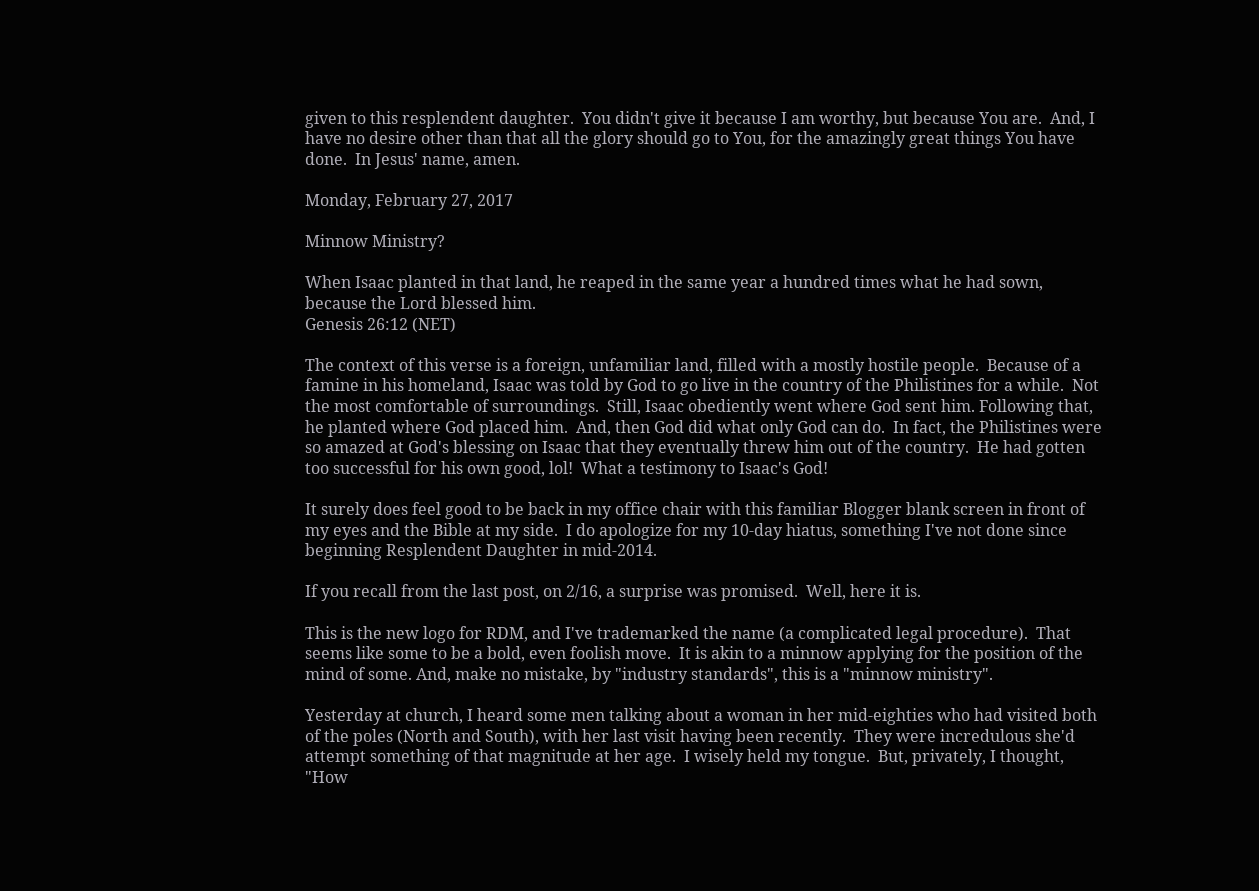given to this resplendent daughter.  You didn't give it because I am worthy, but because You are.  And, I have no desire other than that all the glory should go to You, for the amazingly great things You have done.  In Jesus' name, amen.

Monday, February 27, 2017

Minnow Ministry?

When Isaac planted in that land, he reaped in the same year a hundred times what he had sown,
because the Lord blessed him.
Genesis 26:12 (NET)

The context of this verse is a foreign, unfamiliar land, filled with a mostly hostile people.  Because of a famine in his homeland, Isaac was told by God to go live in the country of the Philistines for a while.  Not the most comfortable of surroundings.  Still, Isaac obediently went where God sent him. Following that, he planted where God placed him.  And, then God did what only God can do.  In fact, the Philistines were so amazed at God's blessing on Isaac that they eventually threw him out of the country.  He had gotten too successful for his own good, lol!  What a testimony to Isaac's God!

It surely does feel good to be back in my office chair with this familiar Blogger blank screen in front of my eyes and the Bible at my side.  I do apologize for my 10-day hiatus, something I've not done since beginning Resplendent Daughter in mid-2014.

If you recall from the last post, on 2/16, a surprise was promised.  Well, here it is.

This is the new logo for RDM, and I've trademarked the name (a complicated legal procedure).  That seems like some to be a bold, even foolish move.  It is akin to a minnow applying for the position of the mind of some. And, make no mistake, by "industry standards", this is a "minnow ministry".

Yesterday at church, I heard some men talking about a woman in her mid-eighties who had visited both of the poles (North and South), with her last visit having been recently.  They were incredulous she'd attempt something of that magnitude at her age.  I wisely held my tongue.  But, privately, I thought, "How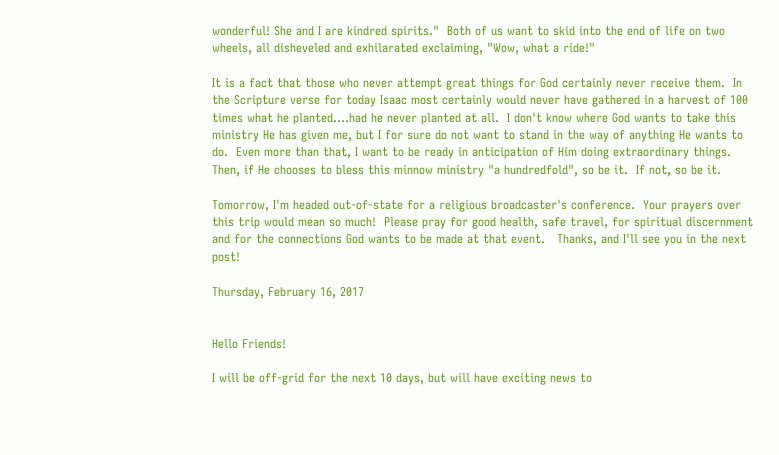wonderful! She and I are kindred spirits."  Both of us want to skid into the end of life on two wheels, all disheveled and exhilarated exclaiming, "Wow, what a ride!"

It is a fact that those who never attempt great things for God certainly never receive them.  In the Scripture verse for today Isaac most certainly would never have gathered in a harvest of 100 times what he planted....had he never planted at all.  I don't know where God wants to take this ministry He has given me, but I for sure do not want to stand in the way of anything He wants to do.  Even more than that, I want to be ready in anticipation of Him doing extraordinary things.  Then, if He chooses to bless this minnow ministry "a hundredfold", so be it.  If not, so be it.

Tomorrow, I'm headed out-of-state for a religious broadcaster's conference.  Your prayers over this trip would mean so much!  Please pray for good health, safe travel, for spiritual discernment and for the connections God wants to be made at that event.   Thanks, and I'll see you in the next post!

Thursday, February 16, 2017


Hello Friends!

I will be off-grid for the next 10 days, but will have exciting news to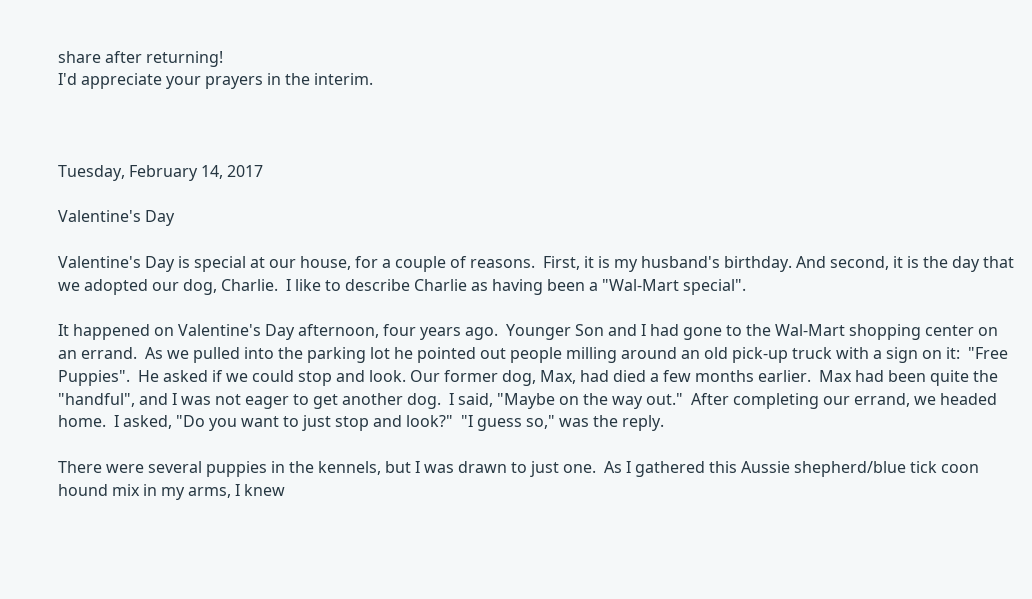share after returning!
I'd appreciate your prayers in the interim.



Tuesday, February 14, 2017

Valentine's Day

Valentine's Day is special at our house, for a couple of reasons.  First, it is my husband's birthday. And second, it is the day that we adopted our dog, Charlie.  I like to describe Charlie as having been a "Wal-Mart special".

It happened on Valentine's Day afternoon, four years ago.  Younger Son and I had gone to the Wal-Mart shopping center on an errand.  As we pulled into the parking lot he pointed out people milling around an old pick-up truck with a sign on it:  "Free Puppies".  He asked if we could stop and look. Our former dog, Max, had died a few months earlier.  Max had been quite the "handful", and I was not eager to get another dog.  I said, "Maybe on the way out."  After completing our errand, we headed home.  I asked, "Do you want to just stop and look?"  "I guess so," was the reply.

There were several puppies in the kennels, but I was drawn to just one.  As I gathered this Aussie shepherd/blue tick coon hound mix in my arms, I knew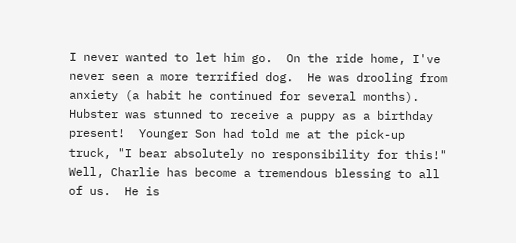I never wanted to let him go.  On the ride home, I've never seen a more terrified dog.  He was drooling from anxiety (a habit he continued for several months).  Hubster was stunned to receive a puppy as a birthday present!  Younger Son had told me at the pick-up truck, "I bear absolutely no responsibility for this!"  Well, Charlie has become a tremendous blessing to all of us.  He is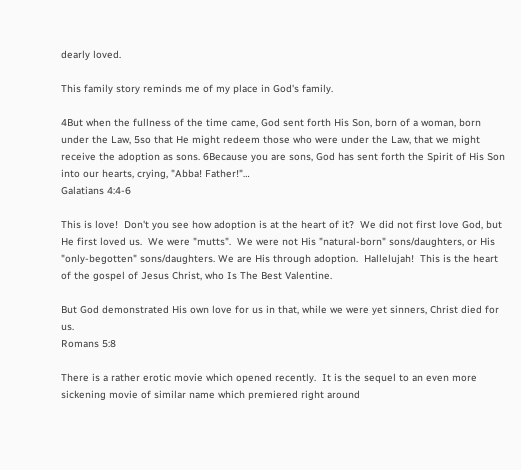dearly loved.

This family story reminds me of my place in God's family.

4But when the fullness of the time came, God sent forth His Son, born of a woman, born under the Law, 5so that He might redeem those who were under the Law, that we might receive the adoption as sons. 6Because you are sons, God has sent forth the Spirit of His Son into our hearts, crying, "Abba! Father!"…
Galatians 4:4-6

This is love!  Don't you see how adoption is at the heart of it?  We did not first love God, but He first loved us.  We were "mutts".  We were not His "natural-born" sons/daughters, or His "only-begotten" sons/daughters. We are His through adoption.  Hallelujah!  This is the heart of the gospel of Jesus Christ, who Is The Best Valentine.

But God demonstrated His own love for us in that, while we were yet sinners, Christ died for us.
Romans 5:8

There is a rather erotic movie which opened recently.  It is the sequel to an even more sickening movie of similar name which premiered right around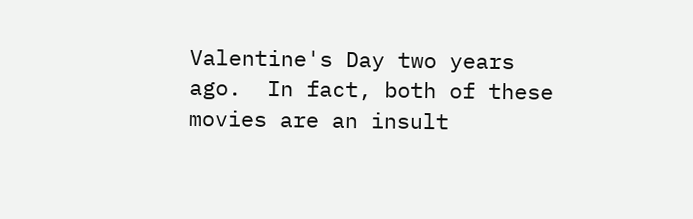Valentine's Day two years ago.  In fact, both of these movies are an insult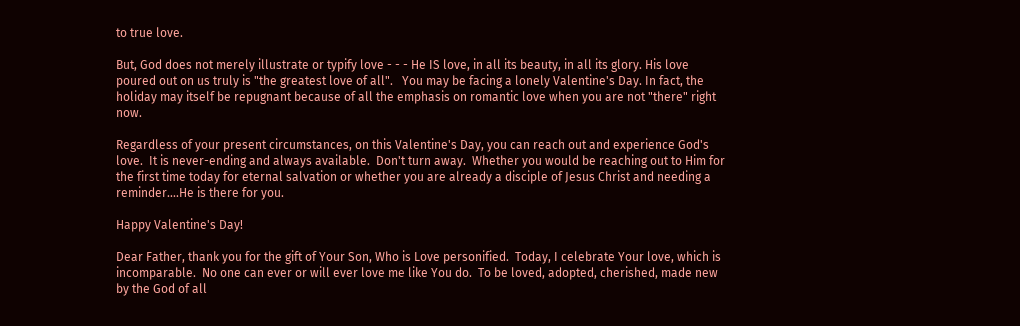to true love.

But, God does not merely illustrate or typify love - - - He IS love, in all its beauty, in all its glory. His love poured out on us truly is "the greatest love of all".   You may be facing a lonely Valentine's Day. In fact, the holiday may itself be repugnant because of all the emphasis on romantic love when you are not "there" right now.

Regardless of your present circumstances, on this Valentine's Day, you can reach out and experience God's love.  It is never-ending and always available.  Don't turn away.  Whether you would be reaching out to Him for the first time today for eternal salvation or whether you are already a disciple of Jesus Christ and needing a reminder....He is there for you.

Happy Valentine's Day!

Dear Father, thank you for the gift of Your Son, Who is Love personified.  Today, I celebrate Your love, which is incomparable.  No one can ever or will ever love me like You do.  To be loved, adopted, cherished, made new by the God of all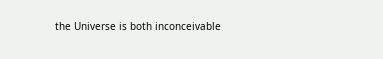the Universe is both inconceivable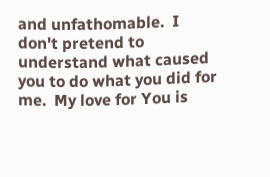and unfathomable.  I don't pretend to understand what caused you to do what you did for me.  My love for You is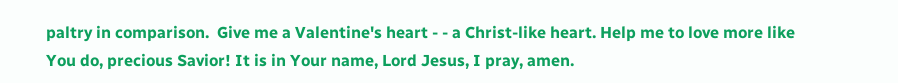paltry in comparison.  Give me a Valentine's heart - - a Christ-like heart. Help me to love more like You do, precious Savior! It is in Your name, Lord Jesus, I pray, amen.